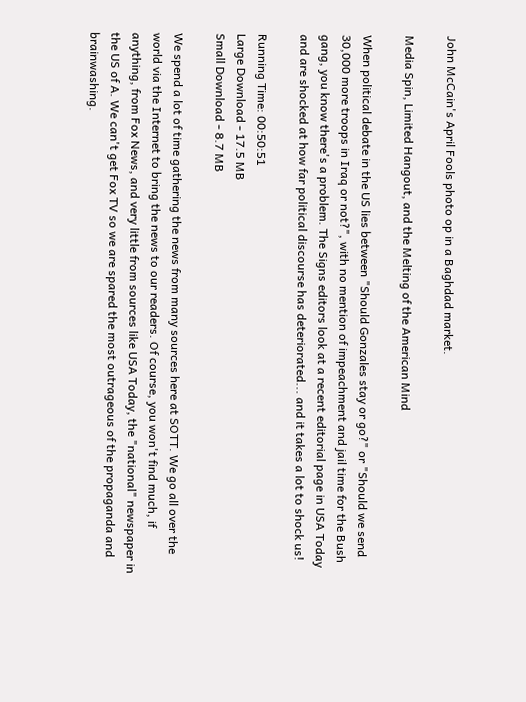John McCain's April Fools photo op in a Baghdad market.

Media Spin, Limited Hangout, and the Melting of the American Mind

When political debate in the US lies between "Should Gonzales stay or go?" or "Should we send 30,000 more troops in Iraq or not?", with no mention of impeachment and jail time for the Bush gang, you know there's a problem. The Signs editors look at a recent editorial page in USA Today and are shocked at how far political discourse has deteriorated... and it takes a lot to shock us!

Running Time: 00:50:51
Large Download - 17.5 MB
Small Download - 8.7 MB

We spend a lot of time gathering the news from many sources here at SOTT. We go all over the world via the Internet to bring the news to our readers. Of course, you won't find much, if anything, from Fox News, and very little from sources like USA Today, the "national" newspaper in the US of A. We can't get Fox TV so we are spared the most outrageous of the propaganda and brainwashing.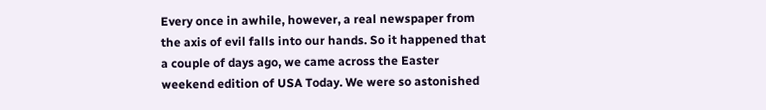Every once in awhile, however, a real newspaper from the axis of evil falls into our hands. So it happened that a couple of days ago, we came across the Easter weekend edition of USA Today. We were so astonished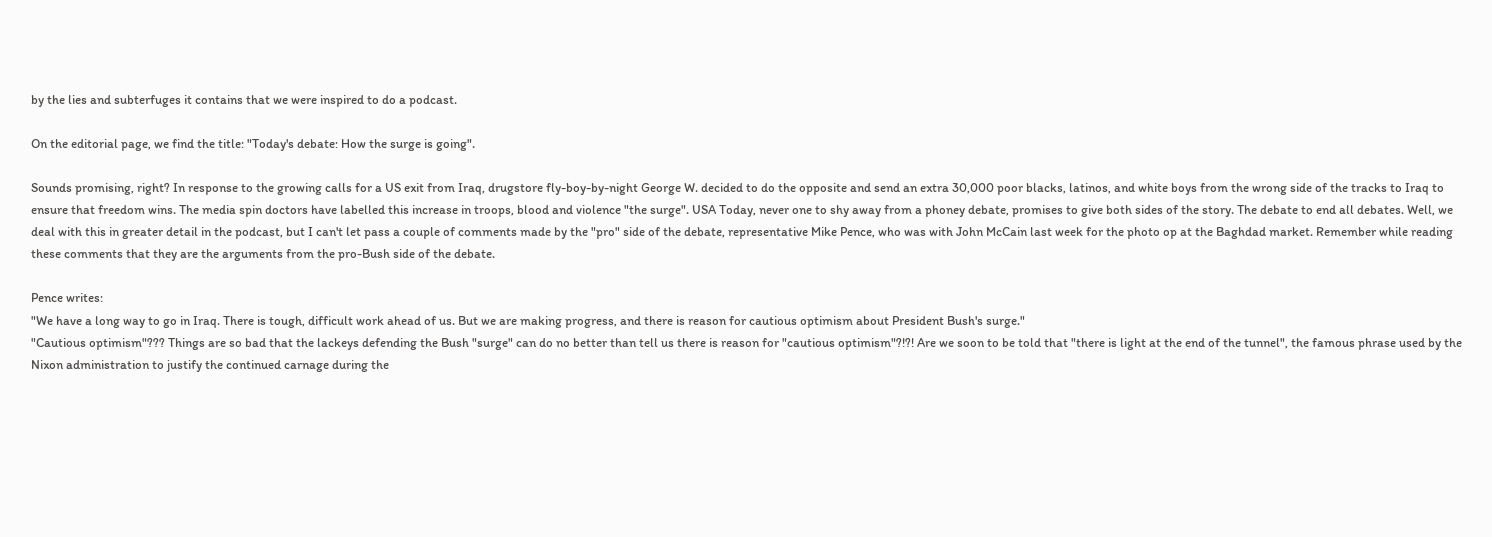by the lies and subterfuges it contains that we were inspired to do a podcast.

On the editorial page, we find the title: "Today's debate: How the surge is going".

Sounds promising, right? In response to the growing calls for a US exit from Iraq, drugstore fly-boy-by-night George W. decided to do the opposite and send an extra 30,000 poor blacks, latinos, and white boys from the wrong side of the tracks to Iraq to ensure that freedom wins. The media spin doctors have labelled this increase in troops, blood and violence "the surge". USA Today, never one to shy away from a phoney debate, promises to give both sides of the story. The debate to end all debates. Well, we deal with this in greater detail in the podcast, but I can't let pass a couple of comments made by the "pro" side of the debate, representative Mike Pence, who was with John McCain last week for the photo op at the Baghdad market. Remember while reading these comments that they are the arguments from the pro-Bush side of the debate.

Pence writes:
"We have a long way to go in Iraq. There is tough, difficult work ahead of us. But we are making progress, and there is reason for cautious optimism about President Bush's surge."
"Cautious optimism"??? Things are so bad that the lackeys defending the Bush "surge" can do no better than tell us there is reason for "cautious optimism"?!?! Are we soon to be told that "there is light at the end of the tunnel", the famous phrase used by the Nixon administration to justify the continued carnage during the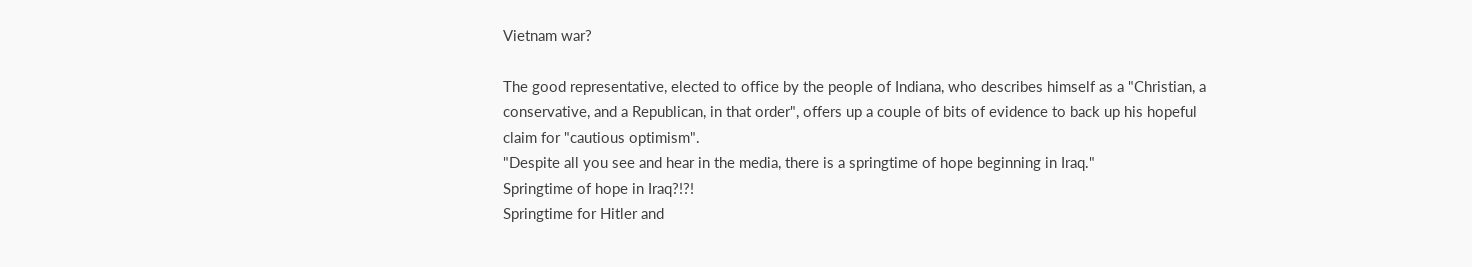Vietnam war?

The good representative, elected to office by the people of Indiana, who describes himself as a "Christian, a conservative, and a Republican, in that order", offers up a couple of bits of evidence to back up his hopeful claim for "cautious optimism".
"Despite all you see and hear in the media, there is a springtime of hope beginning in Iraq."
Springtime of hope in Iraq?!?!
Springtime for Hitler and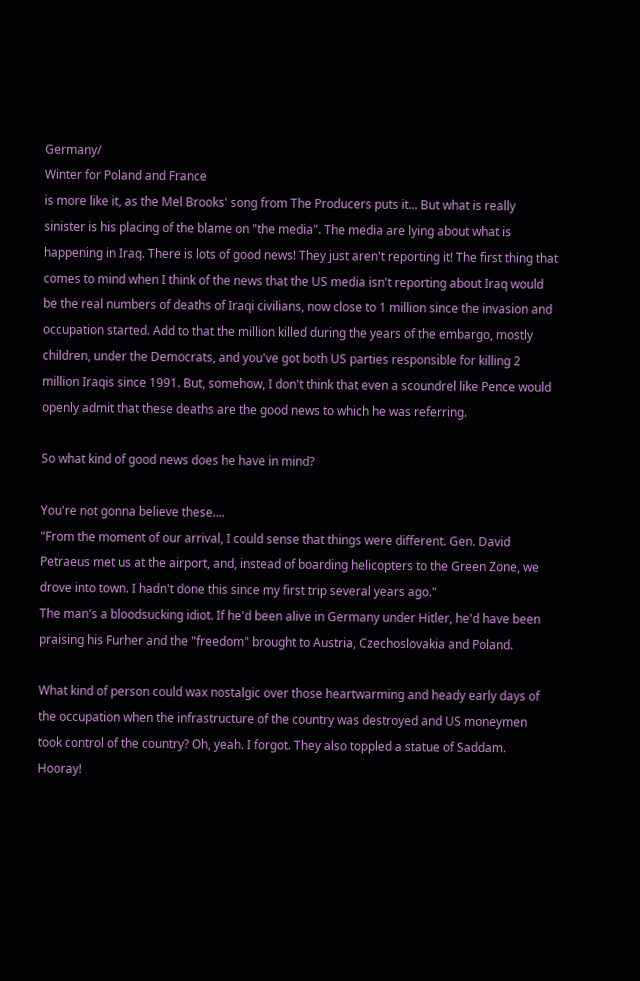Germany/
Winter for Poland and France
is more like it, as the Mel Brooks' song from The Producers puts it... But what is really sinister is his placing of the blame on "the media". The media are lying about what is happening in Iraq. There is lots of good news! They just aren't reporting it! The first thing that comes to mind when I think of the news that the US media isn't reporting about Iraq would be the real numbers of deaths of Iraqi civilians, now close to 1 million since the invasion and occupation started. Add to that the million killed during the years of the embargo, mostly children, under the Democrats, and you've got both US parties responsible for killing 2 million Iraqis since 1991. But, somehow, I don't think that even a scoundrel like Pence would openly admit that these deaths are the good news to which he was referring.

So what kind of good news does he have in mind?

You're not gonna believe these....
"From the moment of our arrival, I could sense that things were different. Gen. David Petraeus met us at the airport, and, instead of boarding helicopters to the Green Zone, we drove into town. I hadn't done this since my first trip several years ago."
The man's a bloodsucking idiot. If he'd been alive in Germany under Hitler, he'd have been praising his Furher and the "freedom" brought to Austria, Czechoslovakia and Poland.

What kind of person could wax nostalgic over those heartwarming and heady early days of the occupation when the infrastructure of the country was destroyed and US moneymen took control of the country? Oh, yeah. I forgot. They also toppled a statue of Saddam. Hooray!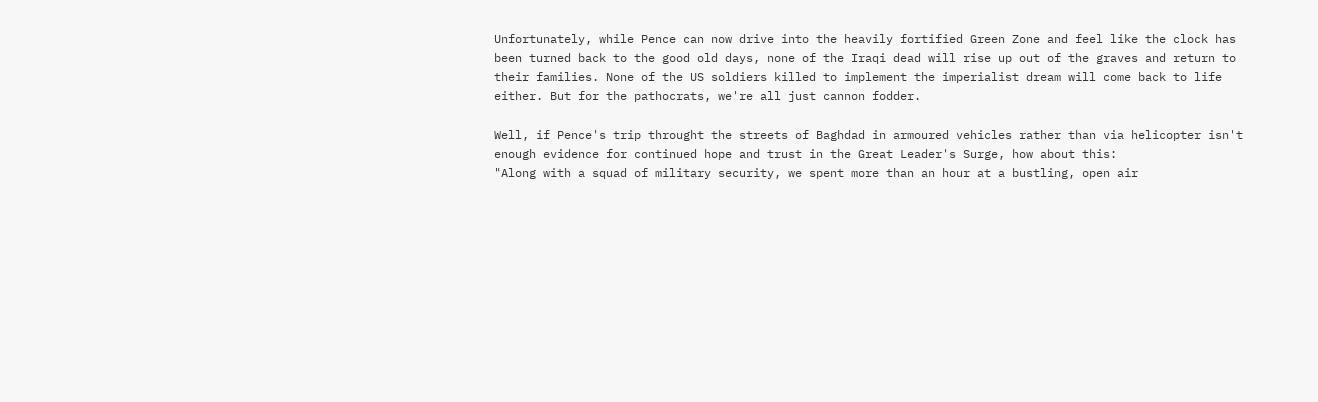Unfortunately, while Pence can now drive into the heavily fortified Green Zone and feel like the clock has been turned back to the good old days, none of the Iraqi dead will rise up out of the graves and return to their families. None of the US soldiers killed to implement the imperialist dream will come back to life either. But for the pathocrats, we're all just cannon fodder.

Well, if Pence's trip throught the streets of Baghdad in armoured vehicles rather than via helicopter isn't enough evidence for continued hope and trust in the Great Leader's Surge, how about this:
"Along with a squad of military security, we spent more than an hour at a bustling, open air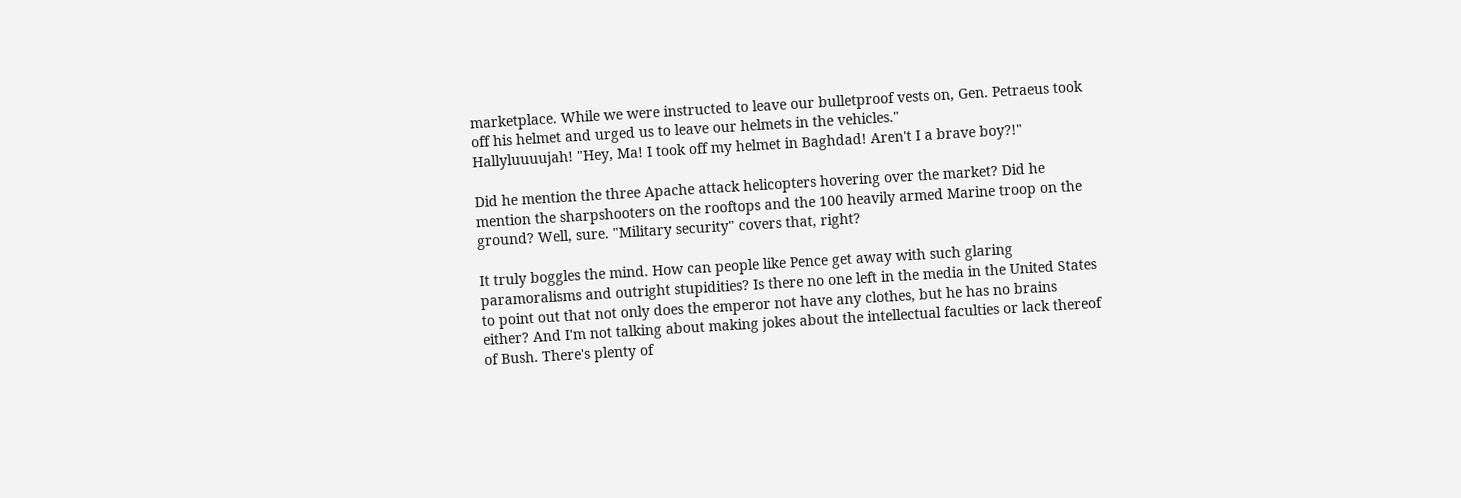marketplace. While we were instructed to leave our bulletproof vests on, Gen. Petraeus took off his helmet and urged us to leave our helmets in the vehicles."
Hallyluuuujah! "Hey, Ma! I took off my helmet in Baghdad! Aren't I a brave boy?!"

Did he mention the three Apache attack helicopters hovering over the market? Did he mention the sharpshooters on the rooftops and the 100 heavily armed Marine troop on the ground? Well, sure. "Military security" covers that, right?

It truly boggles the mind. How can people like Pence get away with such glaring paramoralisms and outright stupidities? Is there no one left in the media in the United States to point out that not only does the emperor not have any clothes, but he has no brains either? And I'm not talking about making jokes about the intellectual faculties or lack thereof of Bush. There's plenty of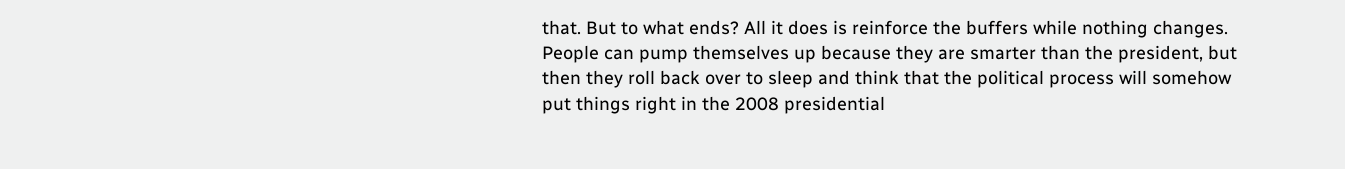that. But to what ends? All it does is reinforce the buffers while nothing changes. People can pump themselves up because they are smarter than the president, but then they roll back over to sleep and think that the political process will somehow put things right in the 2008 presidential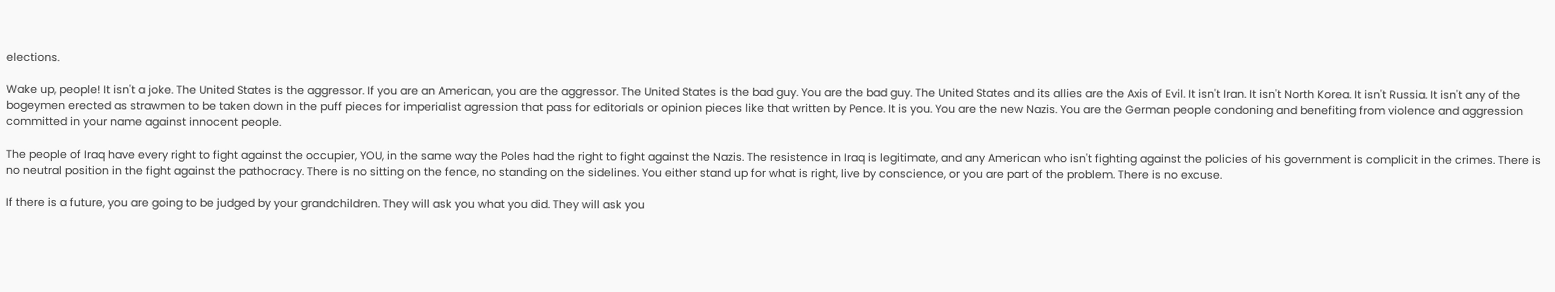elections.

Wake up, people! It isn't a joke. The United States is the aggressor. If you are an American, you are the aggressor. The United States is the bad guy. You are the bad guy. The United States and its allies are the Axis of Evil. It isn't Iran. It isn't North Korea. It isn't Russia. It isn't any of the bogeymen erected as strawmen to be taken down in the puff pieces for imperialist agression that pass for editorials or opinion pieces like that written by Pence. It is you. You are the new Nazis. You are the German people condoning and benefiting from violence and aggression committed in your name against innocent people.

The people of Iraq have every right to fight against the occupier, YOU, in the same way the Poles had the right to fight against the Nazis. The resistence in Iraq is legitimate, and any American who isn't fighting against the policies of his government is complicit in the crimes. There is no neutral position in the fight against the pathocracy. There is no sitting on the fence, no standing on the sidelines. You either stand up for what is right, live by conscience, or you are part of the problem. There is no excuse.

If there is a future, you are going to be judged by your grandchildren. They will ask you what you did. They will ask you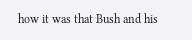how it was that Bush and his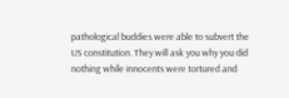pathological buddies were able to subvert the US constitution. They will ask you why you did nothing while innocents were tortured and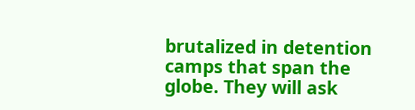brutalized in detention camps that span the globe. They will ask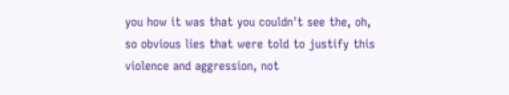you how it was that you couldn't see the, oh, so obvious lies that were told to justify this violence and aggression, not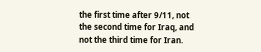the first time after 9/11, not the second time for Iraq, and not the third time for Iran.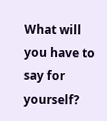What will you have to say for yourself?